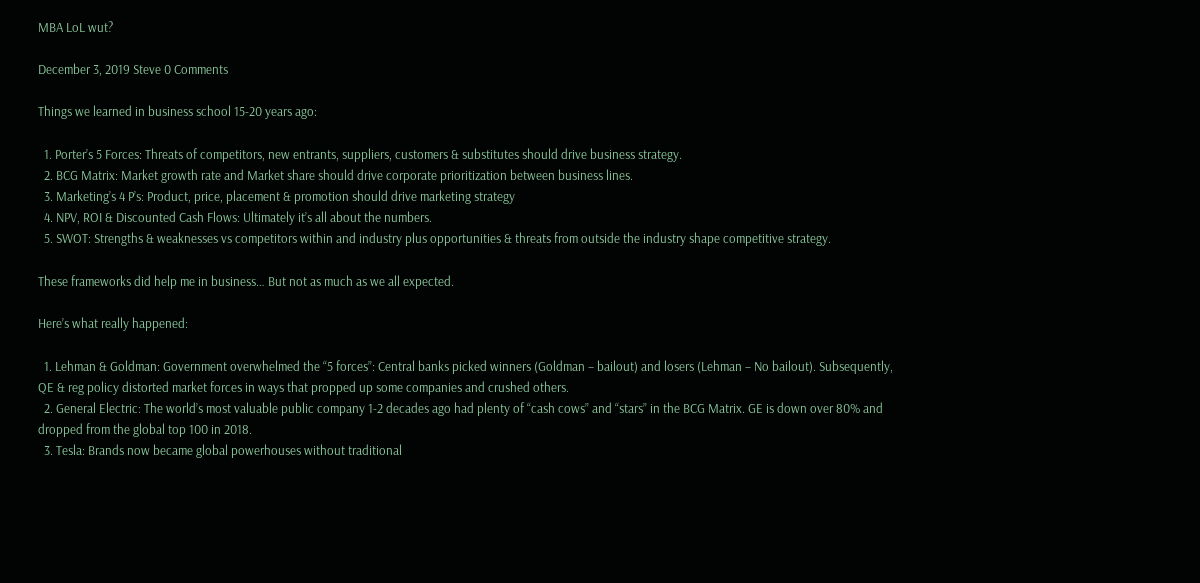MBA LoL wut?

December 3, 2019 Steve 0 Comments

Things we learned in business school 15-20 years ago:

  1. Porter’s 5 Forces: Threats of competitors, new entrants, suppliers, customers & substitutes should drive business strategy.
  2. BCG Matrix: Market growth rate and Market share should drive corporate prioritization between business lines.
  3. Marketing’s 4 P’s: Product, price, placement & promotion should drive marketing strategy
  4. NPV, ROI & Discounted Cash Flows: Ultimately it’s all about the numbers.
  5. SWOT: Strengths & weaknesses vs competitors within and industry plus opportunities & threats from outside the industry shape competitive strategy.

These frameworks did help me in business… But not as much as we all expected.

Here’s what really happened:

  1. Lehman & Goldman: Government overwhelmed the “5 forces”: Central banks picked winners (Goldman – bailout) and losers (Lehman – No bailout). Subsequently, QE & reg policy distorted market forces in ways that propped up some companies and crushed others.
  2. General Electric: The world’s most valuable public company 1-2 decades ago had plenty of “cash cows” and “stars” in the BCG Matrix. GE is down over 80% and dropped from the global top 100 in 2018.
  3. Tesla: Brands now became global powerhouses without traditional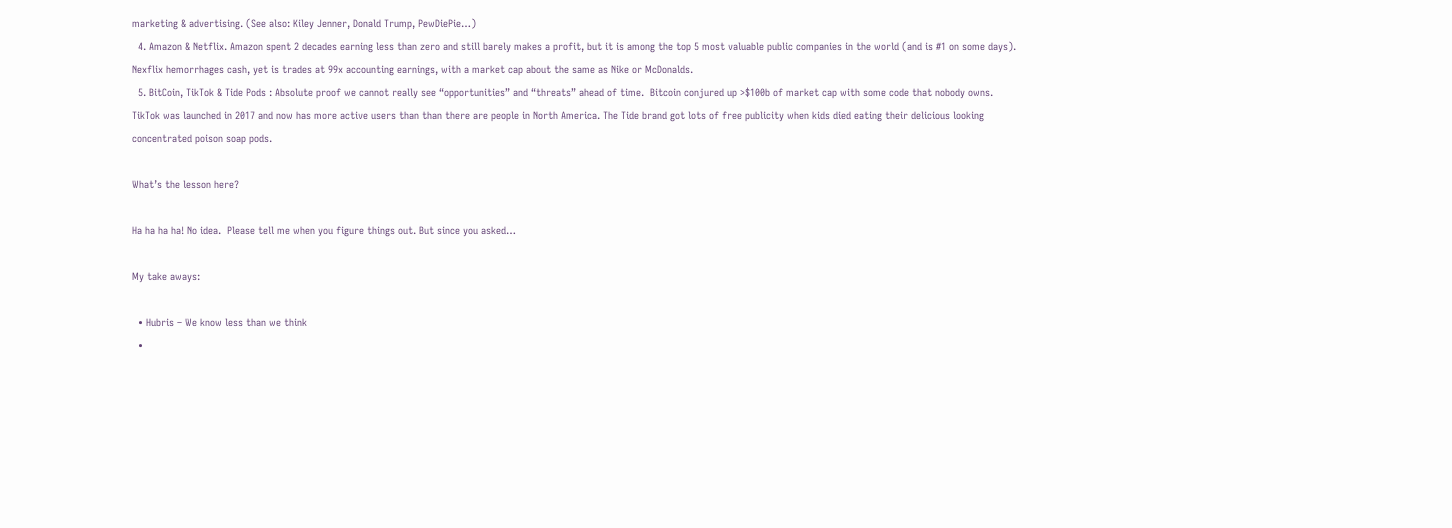marketing & advertising. (See also: Kiley Jenner, Donald Trump, PewDiePie…)
  4. Amazon & Netflix. Amazon spent 2 decades earning less than zero and still barely makes a profit, but it is among the top 5 most valuable public companies in the world (and is #1 on some days). Nexflix hemorrhages cash, yet is trades at 99x accounting earnings, with a market cap about the same as Nike or McDonalds.
  5. BitCoin, TikTok & Tide Pods : Absolute proof we cannot really see “opportunities” and “threats” ahead of time.  Bitcoin conjured up >$100b of market cap with some code that nobody owns. TikTok was launched in 2017 and now has more active users than than there are people in North America. The Tide brand got lots of free publicity when kids died eating their delicious looking concentrated poison soap pods.

What’s the lesson here?

Ha ha ha ha! No idea.  Please tell me when you figure things out. But since you asked…

My take aways:

  • Hubris – We know less than we think
  •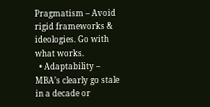Pragmatism – Avoid rigid frameworks & ideologies. Go with what works.
  • Adaptability – MBA’s clearly go stale in a decade or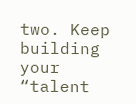two. Keep building your “talent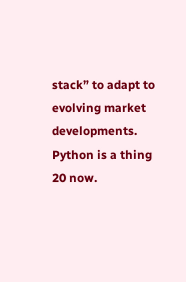stack” to adapt to evolving market developments. Python is a thing 20 now.